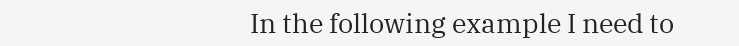In the following example I need to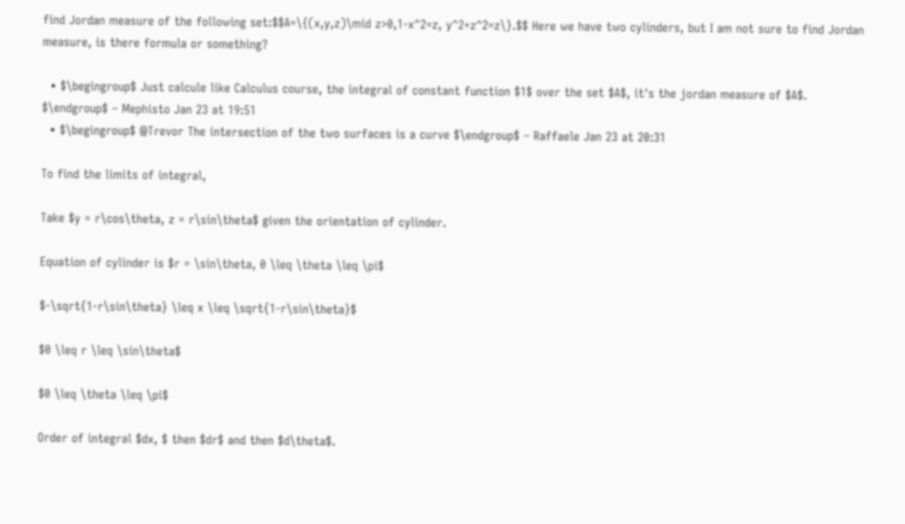find Jordan measure of the following set:$$A=\{(x,y,z)\mid z>0,1-x^2=z, y^2+z^2=z\}.$$ Here we have two cylinders, but I am not sure to find Jordan measure, is there formula or something?

  • $\begingroup$ Just calcule like Calculus course, the integral of constant function $1$ over the set $A$, it's the jordan measure of $A$. $\endgroup$ – Mephisto Jan 23 at 19:51
  • $\begingroup$ @Trevor The intersection of the two surfaces is a curve $\endgroup$ – Raffaele Jan 23 at 20:31

To find the limits of integral,

Take $y = r\cos\theta, z = r\sin\theta$ given the orientation of cylinder.

Equation of cylinder is $r = \sin\theta, 0 \leq \theta \leq \pi$

$-\sqrt{1-r\sin\theta} \leq x \leq \sqrt{1-r\sin\theta}$

$0 \leq r \leq \sin\theta$

$0 \leq \theta \leq \pi$

Order of integral $dx, $ then $dr$ and then $d\theta$.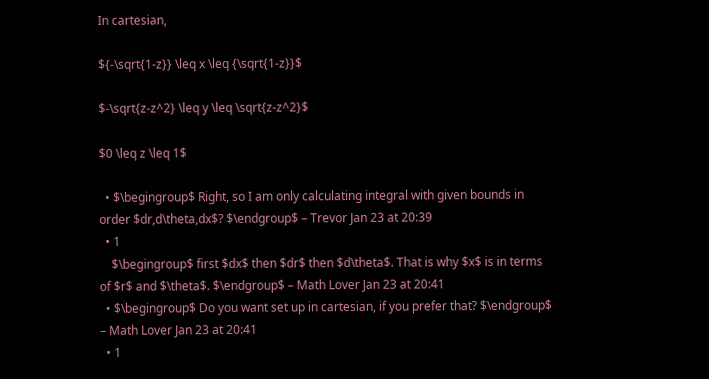In cartesian,

${-\sqrt{1-z}} \leq x \leq {\sqrt{1-z}}$

$-\sqrt{z-z^2} \leq y \leq \sqrt{z-z^2}$

$0 \leq z \leq 1$

  • $\begingroup$ Right, so I am only calculating integral with given bounds in order $dr,d\theta,dx$? $\endgroup$ – Trevor Jan 23 at 20:39
  • 1
    $\begingroup$ first $dx$ then $dr$ then $d\theta$. That is why $x$ is in terms of $r$ and $\theta$. $\endgroup$ – Math Lover Jan 23 at 20:41
  • $\begingroup$ Do you want set up in cartesian, if you prefer that? $\endgroup$ – Math Lover Jan 23 at 20:41
  • 1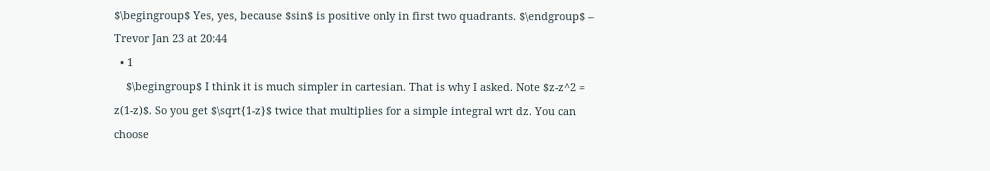$\begingroup$ Yes, yes, because $sin$ is positive only in first two quadrants. $\endgroup$ – Trevor Jan 23 at 20:44
  • 1
    $\begingroup$ I think it is much simpler in cartesian. That is why I asked. Note $z-z^2 = z(1-z)$. So you get $\sqrt{1-z}$ twice that multiplies for a simple integral wrt dz. You can choose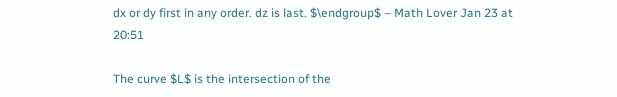dx or dy first in any order. dz is last. $\endgroup$ – Math Lover Jan 23 at 20:51

The curve $L$ is the intersection of the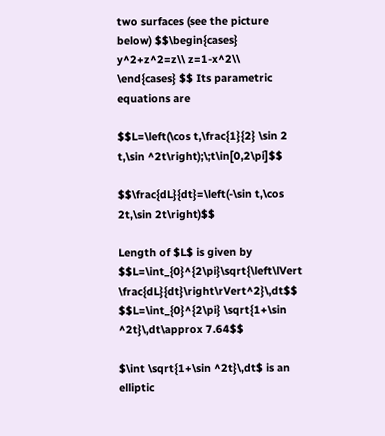two surfaces (see the picture below) $$\begin{cases} y^2+z^2=z\\ z=1-x^2\\ \end{cases} $$ Its parametric equations are

$$L=\left(\cos t,\frac{1}{2} \sin 2 t,\sin ^2t\right);\;t\in[0,2\pi]$$

$$\frac{dL}{dt}=\left(-\sin t,\cos 2t,\sin 2t\right)$$

Length of $L$ is given by $$L=\int_{0}^{2\pi}\sqrt{\left\lVert \frac{dL}{dt}\right\rVert^2}\,dt$$ $$L=\int_{0}^{2\pi} \sqrt{1+\sin ^2t}\,dt\approx 7.64$$

$\int \sqrt{1+\sin ^2t}\,dt$ is an elliptic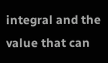integral and the value that can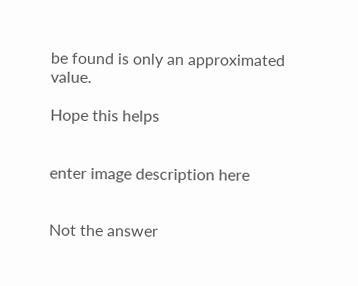be found is only an approximated value.

Hope this helps


enter image description here


Not the answer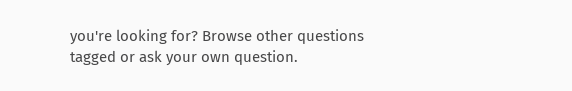you're looking for? Browse other questions tagged or ask your own question.